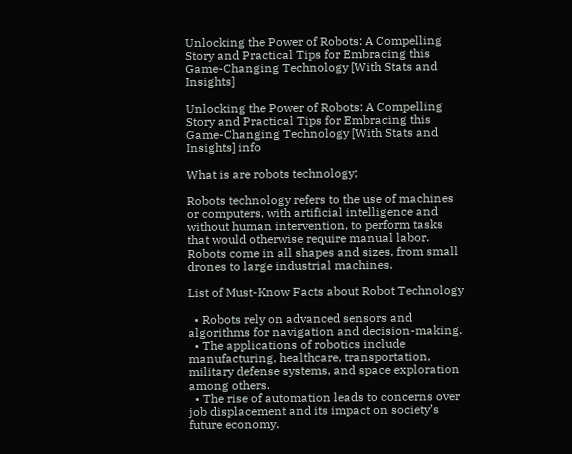Unlocking the Power of Robots: A Compelling Story and Practical Tips for Embracing this Game-Changing Technology [With Stats and Insights]

Unlocking the Power of Robots: A Compelling Story and Practical Tips for Embracing this Game-Changing Technology [With Stats and Insights] info

What is are robots technology;

Robots technology refers to the use of machines or computers, with artificial intelligence and without human intervention, to perform tasks that would otherwise require manual labor. Robots come in all shapes and sizes, from small drones to large industrial machines.

List of Must-Know Facts about Robot Technology

  • Robots rely on advanced sensors and algorithms for navigation and decision-making.
  • The applications of robotics include manufacturing, healthcare, transportation, military defense systems, and space exploration among others.
  • The rise of automation leads to concerns over job displacement and its impact on society’s future economy.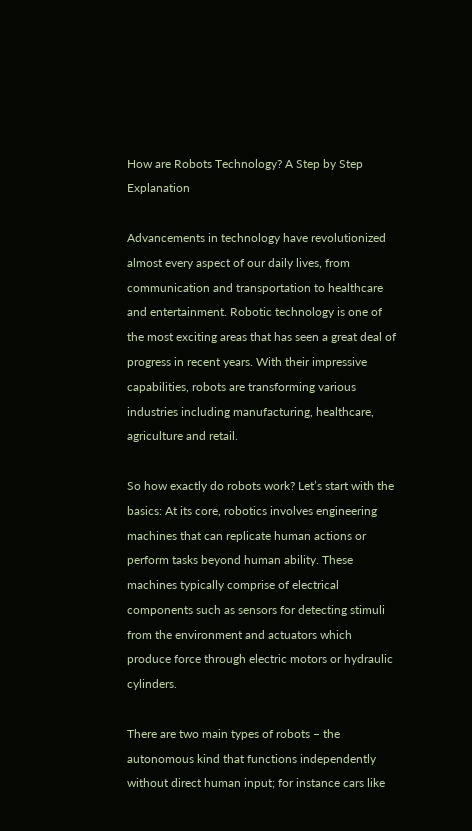How are Robots Technology? A Step by Step Explanation

Advancements in technology have revolutionized almost every aspect of our daily lives, from communication and transportation to healthcare and entertainment. Robotic technology is one of the most exciting areas that has seen a great deal of progress in recent years. With their impressive capabilities, robots are transforming various industries including manufacturing, healthcare, agriculture and retail.

So how exactly do robots work? Let’s start with the basics: At its core, robotics involves engineering machines that can replicate human actions or perform tasks beyond human ability. These machines typically comprise of electrical components such as sensors for detecting stimuli from the environment and actuators which produce force through electric motors or hydraulic cylinders.

There are two main types of robots – the autonomous kind that functions independently without direct human input; for instance cars like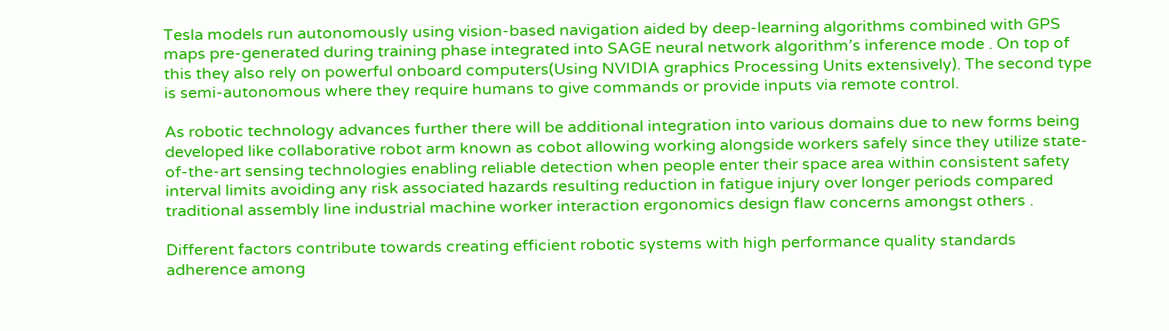Tesla models run autonomously using vision-based navigation aided by deep-learning algorithms combined with GPS maps pre-generated during training phase integrated into SAGE neural network algorithm’s inference mode . On top of this they also rely on powerful onboard computers(Using NVIDIA graphics Processing Units extensively). The second type is semi-autonomous where they require humans to give commands or provide inputs via remote control.

As robotic technology advances further there will be additional integration into various domains due to new forms being developed like collaborative robot arm known as cobot allowing working alongside workers safely since they utilize state-of-the-art sensing technologies enabling reliable detection when people enter their space area within consistent safety interval limits avoiding any risk associated hazards resulting reduction in fatigue injury over longer periods compared traditional assembly line industrial machine worker interaction ergonomics design flaw concerns amongst others .

Different factors contribute towards creating efficient robotic systems with high performance quality standards adherence among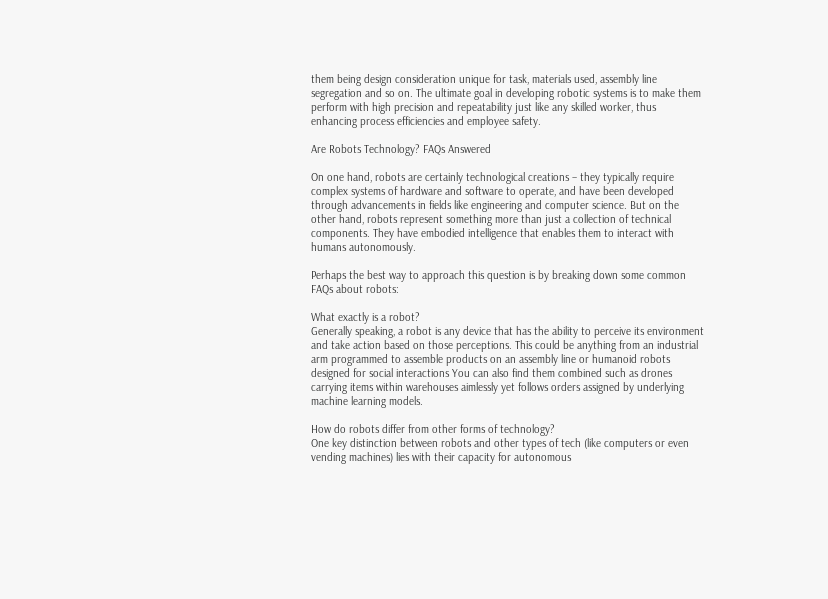them being design consideration unique for task, materials used, assembly line segregation and so on. The ultimate goal in developing robotic systems is to make them perform with high precision and repeatability just like any skilled worker, thus enhancing process efficiencies and employee safety.

Are Robots Technology? FAQs Answered

On one hand, robots are certainly technological creations – they typically require complex systems of hardware and software to operate, and have been developed through advancements in fields like engineering and computer science. But on the other hand, robots represent something more than just a collection of technical components. They have embodied intelligence that enables them to interact with humans autonomously.

Perhaps the best way to approach this question is by breaking down some common FAQs about robots:

What exactly is a robot?
Generally speaking, a robot is any device that has the ability to perceive its environment and take action based on those perceptions. This could be anything from an industrial arm programmed to assemble products on an assembly line or humanoid robots designed for social interactions You can also find them combined such as drones carrying items within warehouses aimlessly yet follows orders assigned by underlying machine learning models.

How do robots differ from other forms of technology?
One key distinction between robots and other types of tech (like computers or even vending machines) lies with their capacity for autonomous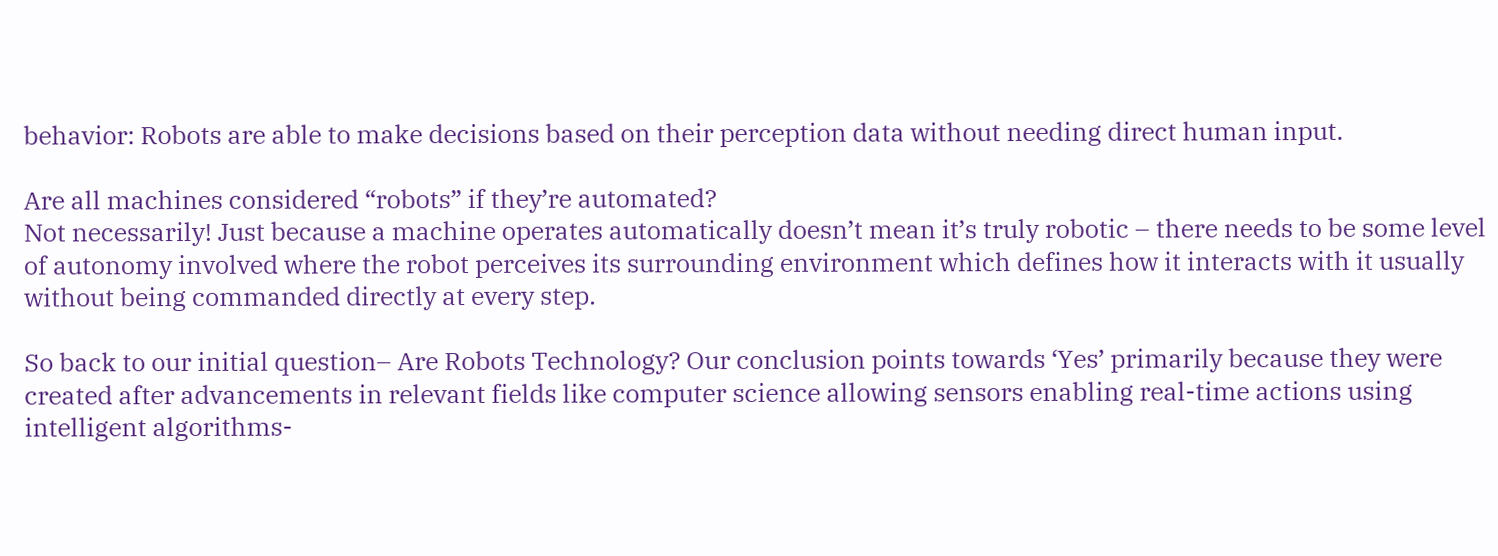behavior: Robots are able to make decisions based on their perception data without needing direct human input.

Are all machines considered “robots” if they’re automated?
Not necessarily! Just because a machine operates automatically doesn’t mean it’s truly robotic – there needs to be some level of autonomy involved where the robot perceives its surrounding environment which defines how it interacts with it usually without being commanded directly at every step.

So back to our initial question– Are Robots Technology? Our conclusion points towards ‘Yes’ primarily because they were created after advancements in relevant fields like computer science allowing sensors enabling real-time actions using intelligent algorithms-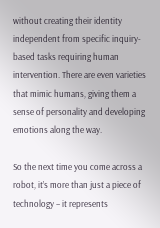without creating their identity independent from specific inquiry-based tasks requiring human intervention. There are even varieties that mimic humans, giving them a sense of personality and developing emotions along the way.

So the next time you come across a robot, it’s more than just a piece of technology – it represents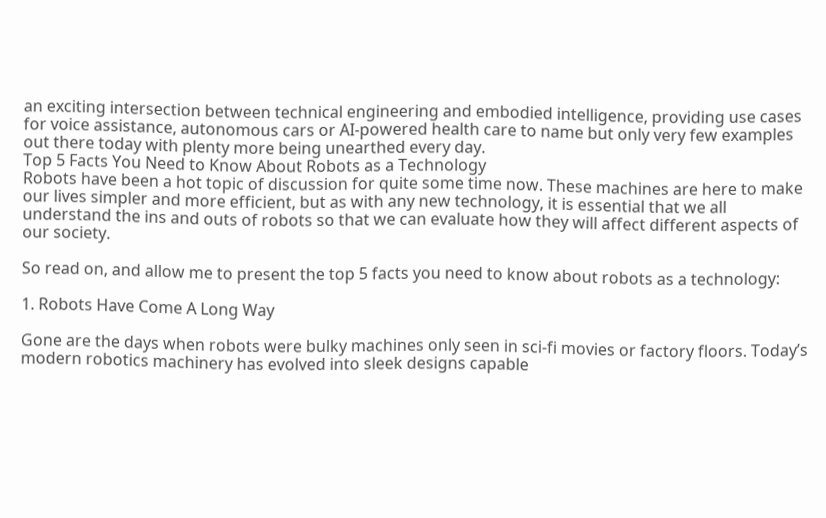an exciting intersection between technical engineering and embodied intelligence, providing use cases for voice assistance, autonomous cars or AI-powered health care to name but only very few examples out there today with plenty more being unearthed every day.
Top 5 Facts You Need to Know About Robots as a Technology
Robots have been a hot topic of discussion for quite some time now. These machines are here to make our lives simpler and more efficient, but as with any new technology, it is essential that we all understand the ins and outs of robots so that we can evaluate how they will affect different aspects of our society.

So read on, and allow me to present the top 5 facts you need to know about robots as a technology:

1. Robots Have Come A Long Way

Gone are the days when robots were bulky machines only seen in sci-fi movies or factory floors. Today’s modern robotics machinery has evolved into sleek designs capable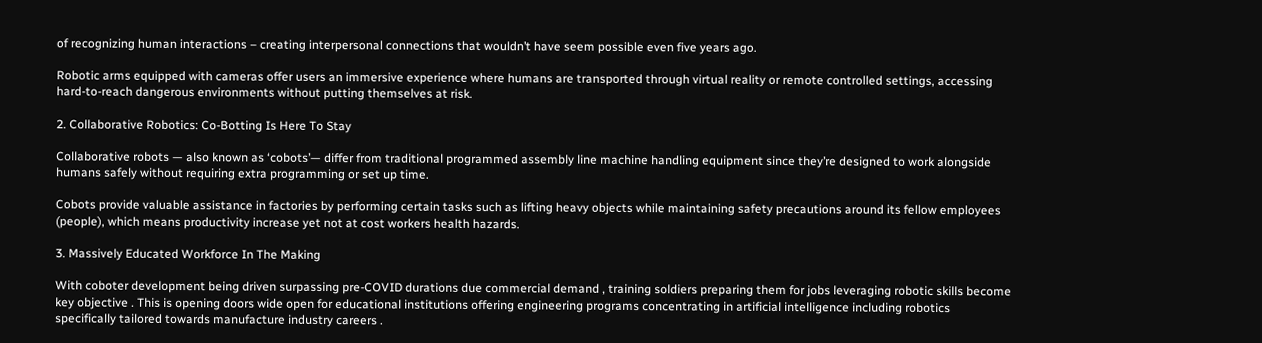of recognizing human interactions – creating interpersonal connections that wouldn’t have seem possible even five years ago.

Robotic arms equipped with cameras offer users an immersive experience where humans are transported through virtual reality or remote controlled settings, accessing hard-to-reach dangerous environments without putting themselves at risk.

2. Collaborative Robotics: Co-Botting Is Here To Stay

Collaborative robots — also known as ‘cobots’— differ from traditional programmed assembly line machine handling equipment since they’re designed to work alongside humans safely without requiring extra programming or set up time.

Cobots provide valuable assistance in factories by performing certain tasks such as lifting heavy objects while maintaining safety precautions around its fellow employees (people), which means productivity increase yet not at cost workers health hazards.

3. Massively Educated Workforce In The Making

With coboter development being driven surpassing pre-COVID durations due commercial demand , training soldiers preparing them for jobs leveraging robotic skills become key objective . This is opening doors wide open for educational institutions offering engineering programs concentrating in artificial intelligence including robotics specifically tailored towards manufacture industry careers .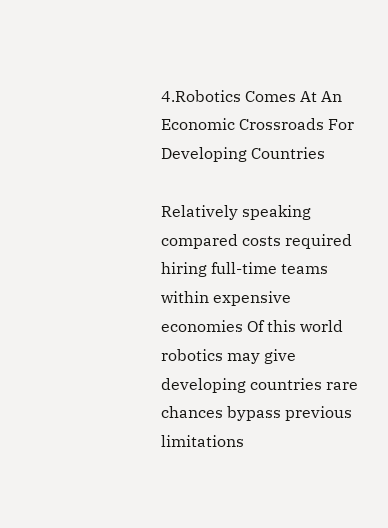4.Robotics Comes At An Economic Crossroads For Developing Countries

Relatively speaking compared costs required hiring full-time teams within expensive economies Of this world robotics may give developing countries rare chances bypass previous limitations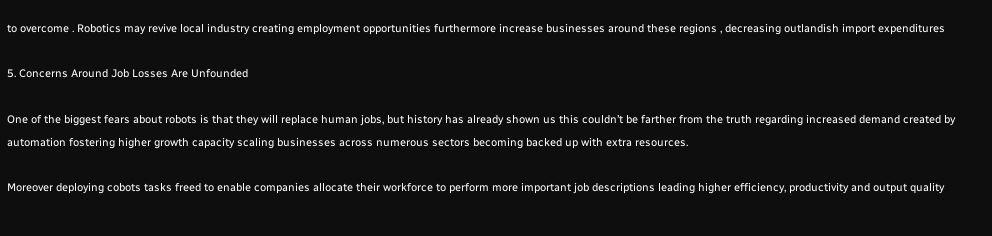to overcome . Robotics may revive local industry creating employment opportunities furthermore increase businesses around these regions , decreasing outlandish import expenditures

5. Concerns Around Job Losses Are Unfounded

One of the biggest fears about robots is that they will replace human jobs, but history has already shown us this couldn’t be farther from the truth regarding increased demand created by automation fostering higher growth capacity scaling businesses across numerous sectors becoming backed up with extra resources.

Moreover deploying cobots tasks freed to enable companies allocate their workforce to perform more important job descriptions leading higher efficiency, productivity and output quality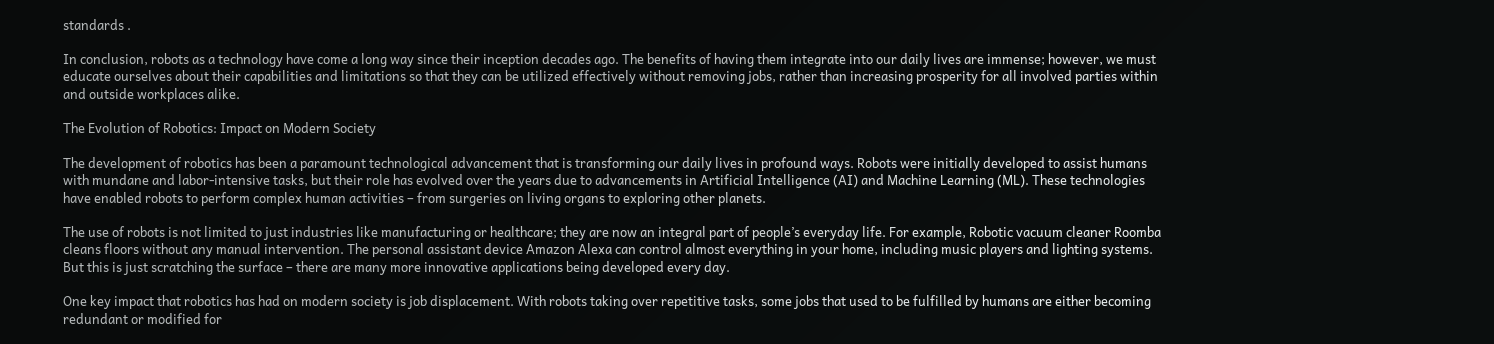standards .

In conclusion, robots as a technology have come a long way since their inception decades ago. The benefits of having them integrate into our daily lives are immense; however, we must educate ourselves about their capabilities and limitations so that they can be utilized effectively without removing jobs, rather than increasing prosperity for all involved parties within and outside workplaces alike.

The Evolution of Robotics: Impact on Modern Society

The development of robotics has been a paramount technological advancement that is transforming our daily lives in profound ways. Robots were initially developed to assist humans with mundane and labor-intensive tasks, but their role has evolved over the years due to advancements in Artificial Intelligence (AI) and Machine Learning (ML). These technologies have enabled robots to perform complex human activities – from surgeries on living organs to exploring other planets.

The use of robots is not limited to just industries like manufacturing or healthcare; they are now an integral part of people’s everyday life. For example, Robotic vacuum cleaner Roomba cleans floors without any manual intervention. The personal assistant device Amazon Alexa can control almost everything in your home, including music players and lighting systems. But this is just scratching the surface – there are many more innovative applications being developed every day.

One key impact that robotics has had on modern society is job displacement. With robots taking over repetitive tasks, some jobs that used to be fulfilled by humans are either becoming redundant or modified for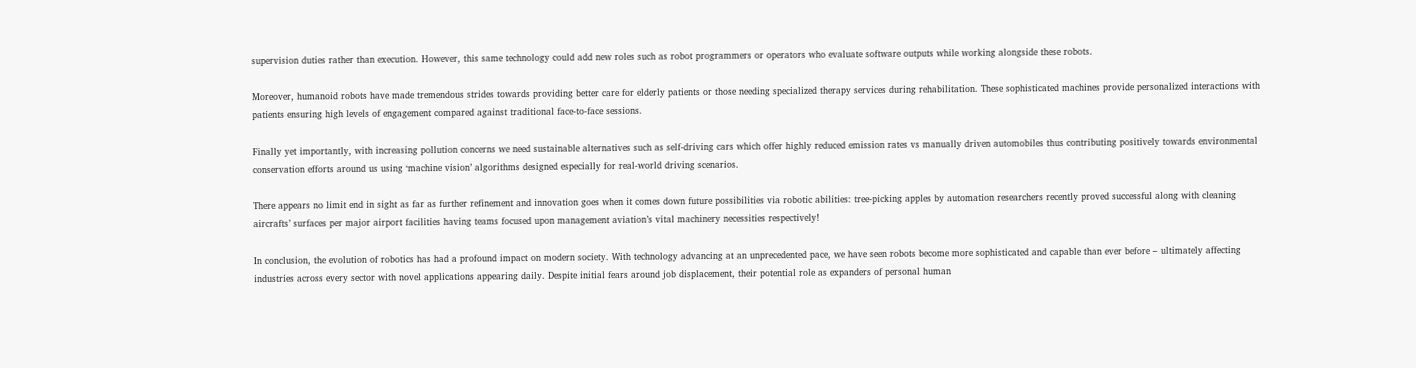supervision duties rather than execution. However, this same technology could add new roles such as robot programmers or operators who evaluate software outputs while working alongside these robots.

Moreover, humanoid robots have made tremendous strides towards providing better care for elderly patients or those needing specialized therapy services during rehabilitation. These sophisticated machines provide personalized interactions with patients ensuring high levels of engagement compared against traditional face-to-face sessions.

Finally yet importantly, with increasing pollution concerns we need sustainable alternatives such as self-driving cars which offer highly reduced emission rates vs manually driven automobiles thus contributing positively towards environmental conservation efforts around us using ‘machine vision’ algorithms designed especially for real-world driving scenarios.

There appears no limit end in sight as far as further refinement and innovation goes when it comes down future possibilities via robotic abilities: tree-picking apples by automation researchers recently proved successful along with cleaning aircrafts’ surfaces per major airport facilities having teams focused upon management aviation’s vital machinery necessities respectively!

In conclusion, the evolution of robotics has had a profound impact on modern society. With technology advancing at an unprecedented pace, we have seen robots become more sophisticated and capable than ever before – ultimately affecting industries across every sector with novel applications appearing daily. Despite initial fears around job displacement, their potential role as expanders of personal human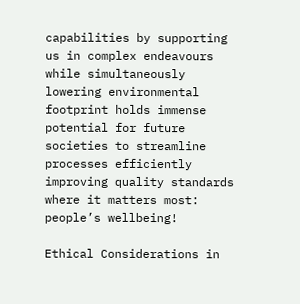capabilities by supporting us in complex endeavours while simultaneously lowering environmental footprint holds immense potential for future societies to streamline processes efficiently improving quality standards where it matters most: people’s wellbeing!

Ethical Considerations in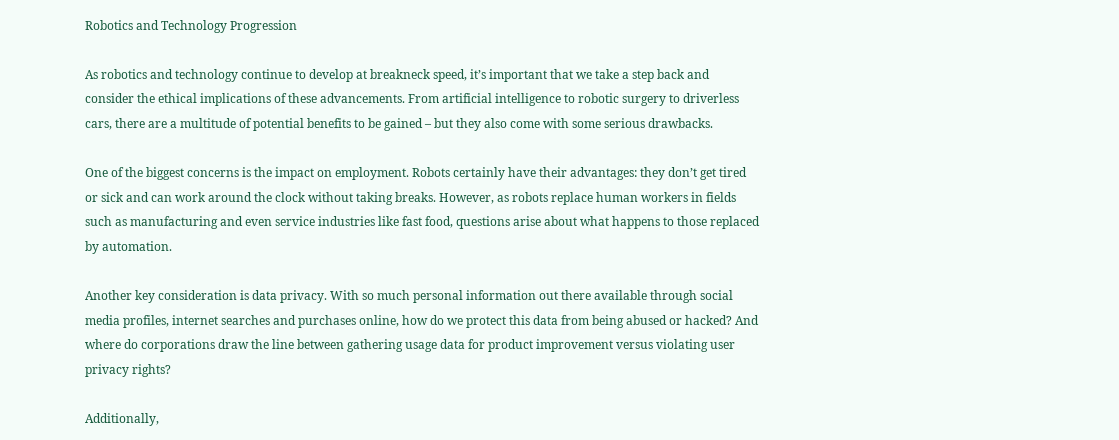Robotics and Technology Progression

As robotics and technology continue to develop at breakneck speed, it’s important that we take a step back and consider the ethical implications of these advancements. From artificial intelligence to robotic surgery to driverless cars, there are a multitude of potential benefits to be gained – but they also come with some serious drawbacks.

One of the biggest concerns is the impact on employment. Robots certainly have their advantages: they don’t get tired or sick and can work around the clock without taking breaks. However, as robots replace human workers in fields such as manufacturing and even service industries like fast food, questions arise about what happens to those replaced by automation.

Another key consideration is data privacy. With so much personal information out there available through social media profiles, internet searches and purchases online, how do we protect this data from being abused or hacked? And where do corporations draw the line between gathering usage data for product improvement versus violating user privacy rights?

Additionally,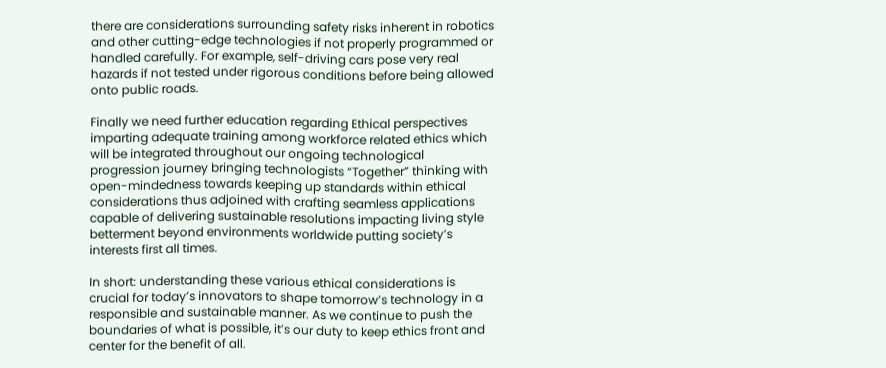there are considerations surrounding safety risks inherent in robotics and other cutting-edge technologies if not properly programmed or handled carefully. For example, self-driving cars pose very real hazards if not tested under rigorous conditions before being allowed onto public roads.

Finally we need further education regarding Ethical perspectives imparting adequate training among workforce related ethics which will be integrated throughout our ongoing technological progression journey bringing technologists “Together” thinking with open-mindedness towards keeping up standards within ethical considerations thus adjoined with crafting seamless applications capable of delivering sustainable resolutions impacting living style betterment beyond environments worldwide putting society’s interests first all times.

In short: understanding these various ethical considerations is crucial for today’s innovators to shape tomorrow’s technology in a responsible and sustainable manner. As we continue to push the boundaries of what is possible, it’s our duty to keep ethics front and center for the benefit of all.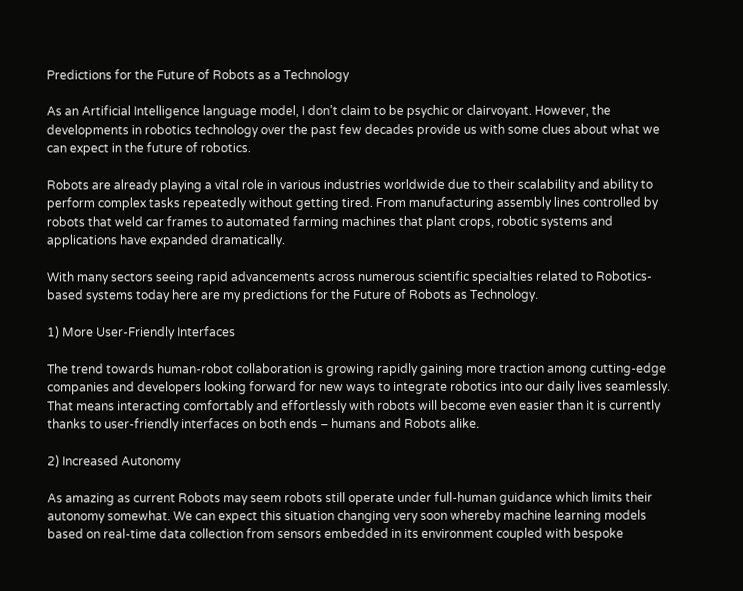Predictions for the Future of Robots as a Technology

As an Artificial Intelligence language model, I don’t claim to be psychic or clairvoyant. However, the developments in robotics technology over the past few decades provide us with some clues about what we can expect in the future of robotics.

Robots are already playing a vital role in various industries worldwide due to their scalability and ability to perform complex tasks repeatedly without getting tired. From manufacturing assembly lines controlled by robots that weld car frames to automated farming machines that plant crops, robotic systems and applications have expanded dramatically.

With many sectors seeing rapid advancements across numerous scientific specialties related to Robotics-based systems today here are my predictions for the Future of Robots as Technology.

1) More User-Friendly Interfaces

The trend towards human-robot collaboration is growing rapidly gaining more traction among cutting-edge companies and developers looking forward for new ways to integrate robotics into our daily lives seamlessly. That means interacting comfortably and effortlessly with robots will become even easier than it is currently thanks to user-friendly interfaces on both ends – humans and Robots alike.

2) Increased Autonomy

As amazing as current Robots may seem robots still operate under full-human guidance which limits their autonomy somewhat. We can expect this situation changing very soon whereby machine learning models based on real-time data collection from sensors embedded in its environment coupled with bespoke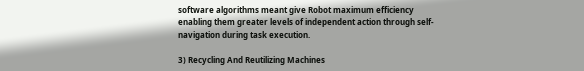software algorithms meant give Robot maximum efficiency enabling them greater levels of independent action through self-navigation during task execution.

3) Recycling And Reutilizing Machines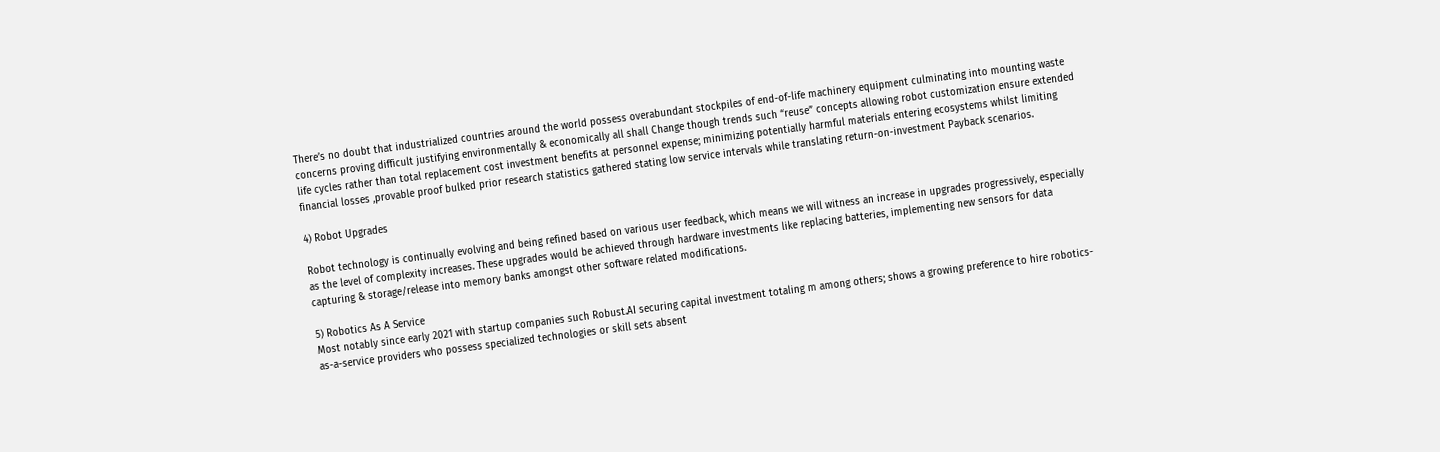There’s no doubt that industrialized countries around the world possess overabundant stockpiles of end-of-life machinery equipment culminating into mounting waste concerns proving difficult justifying environmentally & economically all shall Change though trends such “reuse” concepts allowing robot customization ensure extended life cycles rather than total replacement cost investment benefits at personnel expense; minimizing potentially harmful materials entering ecosystems whilst limiting financial losses ,provable proof bulked prior research statistics gathered stating low service intervals while translating return-on-investment Payback scenarios.

4) Robot Upgrades

Robot technology is continually evolving and being refined based on various user feedback, which means we will witness an increase in upgrades progressively, especially as the level of complexity increases. These upgrades would be achieved through hardware investments like replacing batteries, implementing new sensors for data capturing & storage/release into memory banks amongst other software related modifications.

5) Robotics As A Service
Most notably since early 2021 with startup companies such Robust.AI securing capital investment totaling m among others; shows a growing preference to hire robotics-as-a-service providers who possess specialized technologies or skill sets absent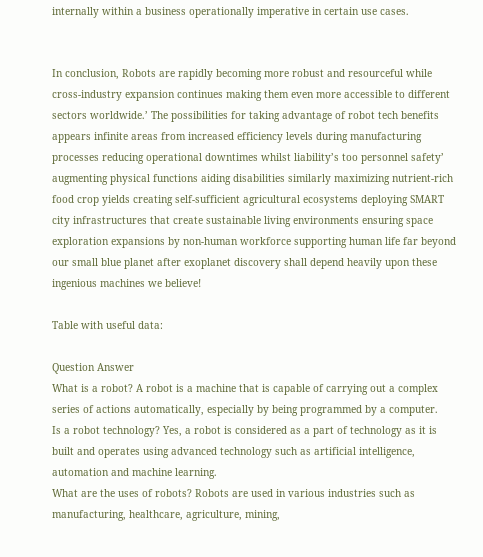internally within a business operationally imperative in certain use cases.


In conclusion, Robots are rapidly becoming more robust and resourceful while cross-industry expansion continues making them even more accessible to different sectors worldwide.’ The possibilities for taking advantage of robot tech benefits appears infinite areas from increased efficiency levels during manufacturing processes reducing operational downtimes whilst liability’s too personnel safety’ augmenting physical functions aiding disabilities similarly maximizing nutrient-rich food crop yields creating self-sufficient agricultural ecosystems deploying SMART city infrastructures that create sustainable living environments ensuring space exploration expansions by non-human workforce supporting human life far beyond our small blue planet after exoplanet discovery shall depend heavily upon these ingenious machines we believe!

Table with useful data:

Question Answer
What is a robot? A robot is a machine that is capable of carrying out a complex series of actions automatically, especially by being programmed by a computer.
Is a robot technology? Yes, a robot is considered as a part of technology as it is built and operates using advanced technology such as artificial intelligence, automation and machine learning.
What are the uses of robots? Robots are used in various industries such as manufacturing, healthcare, agriculture, mining,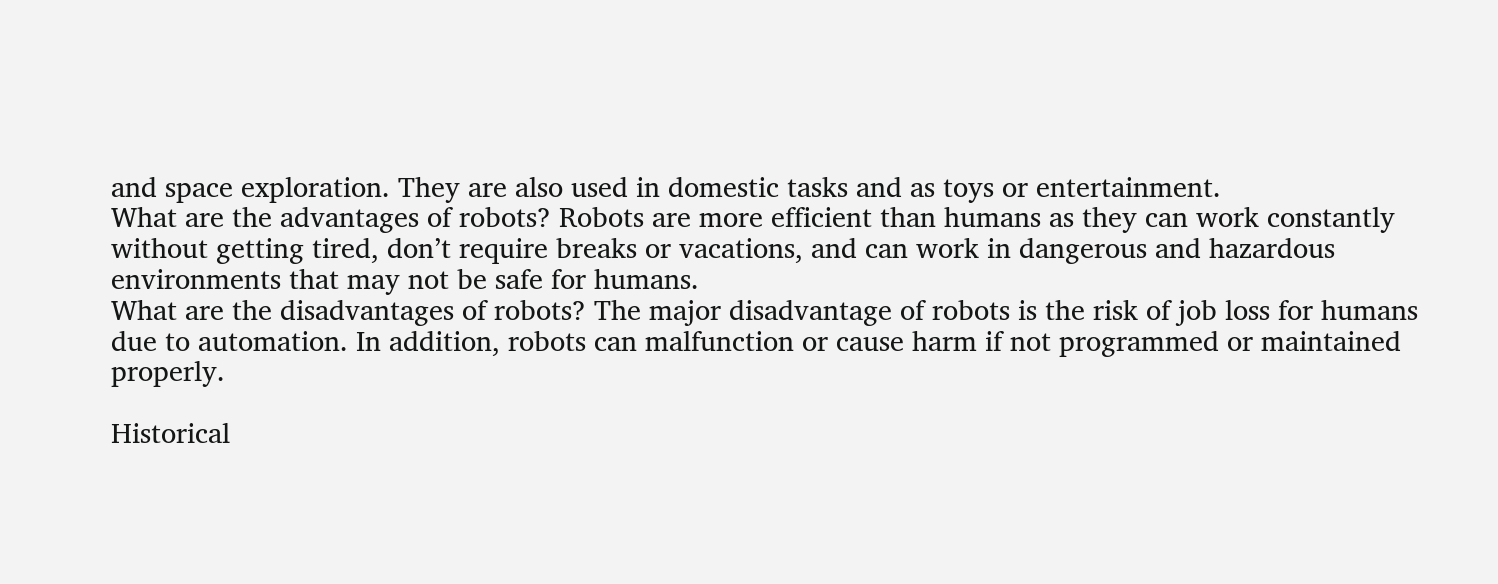and space exploration. They are also used in domestic tasks and as toys or entertainment.
What are the advantages of robots? Robots are more efficient than humans as they can work constantly without getting tired, don’t require breaks or vacations, and can work in dangerous and hazardous environments that may not be safe for humans.
What are the disadvantages of robots? The major disadvantage of robots is the risk of job loss for humans due to automation. In addition, robots can malfunction or cause harm if not programmed or maintained properly.

Historical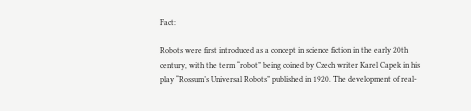Fact:

Robots were first introduced as a concept in science fiction in the early 20th century, with the term “robot” being coined by Czech writer Karel Capek in his play “Rossum’s Universal Robots” published in 1920. The development of real-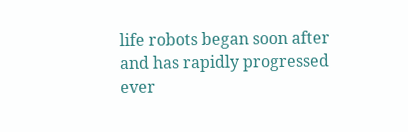life robots began soon after and has rapidly progressed ever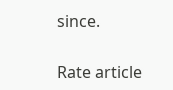since.

Rate article